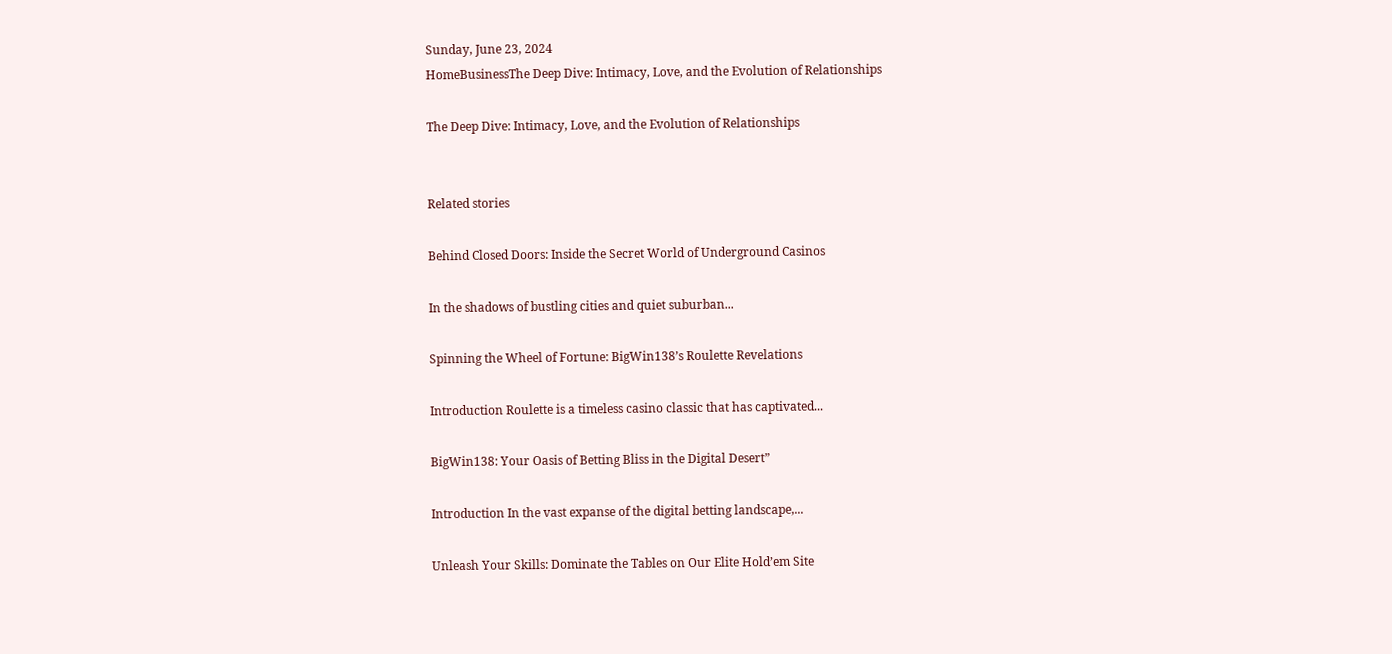Sunday, June 23, 2024
HomeBusinessThe Deep Dive: Intimacy, Love, and the Evolution of Relationships

The Deep Dive: Intimacy, Love, and the Evolution of Relationships


Related stories

Behind Closed Doors: Inside the Secret World of Underground Casinos

In the shadows of bustling cities and quiet suburban...

Spinning the Wheel of Fortune: BigWin138’s Roulette Revelations

Introduction Roulette is a timeless casino classic that has captivated...

BigWin138: Your Oasis of Betting Bliss in the Digital Desert”

Introduction In the vast expanse of the digital betting landscape,...

Unleash Your Skills: Dominate the Tables on Our Elite Hold’em Site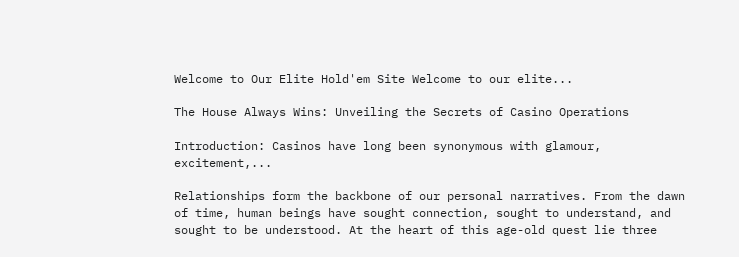Welcome to Our Elite Hold'em Site Welcome to our elite...

The House Always Wins: Unveiling the Secrets of Casino Operations

Introduction: Casinos have long been synonymous with glamour, excitement,...

Relationships form the backbone of our personal narratives. From the dawn of time, human beings have sought connection, sought to understand, and sought to be understood. At the heart of this age-old quest lie three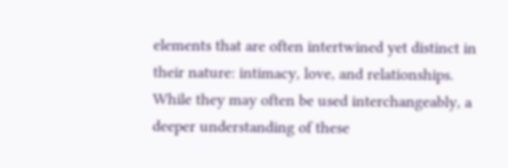elements that are often intertwined yet distinct in their nature: intimacy, love, and relationships. While they may often be used interchangeably, a deeper understanding of these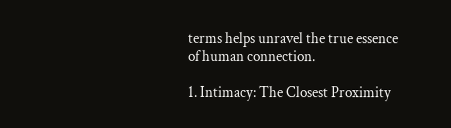terms helps unravel the true essence of human connection.

1. Intimacy: The Closest Proximity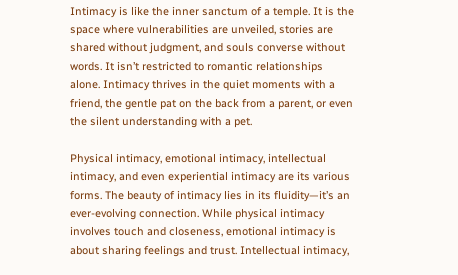Intimacy is like the inner sanctum of a temple. It is the space where vulnerabilities are unveiled, stories are shared without judgment, and souls converse without words. It isn’t restricted to romantic relationships alone. Intimacy thrives in the quiet moments with a friend, the gentle pat on the back from a parent, or even the silent understanding with a pet.

Physical intimacy, emotional intimacy, intellectual intimacy, and even experiential intimacy are its various forms. The beauty of intimacy lies in its fluidity—it’s an ever-evolving connection. While physical intimacy involves touch and closeness, emotional intimacy is about sharing feelings and trust. Intellectual intimacy,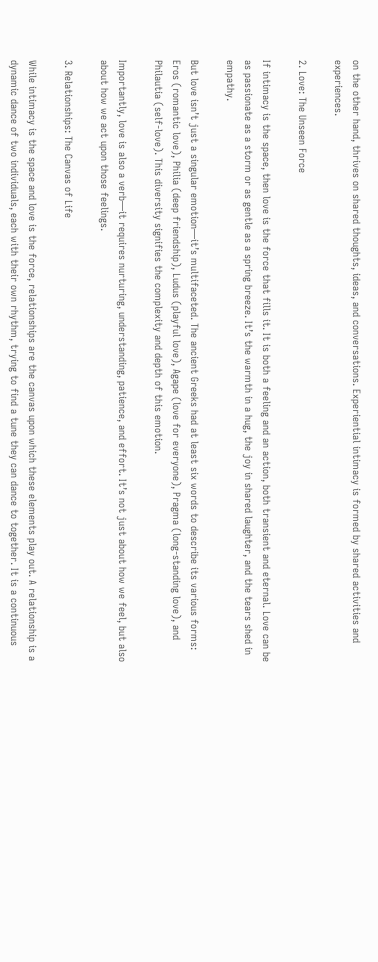on the other hand, thrives on shared thoughts, ideas, and conversations. Experiential intimacy is formed by shared activities and experiences.

2. Love: The Unseen Force

If intimacy is the space, then love is the force that fills it. It is both a feeling and an action, both transient and eternal. Love can be as passionate as a storm or as gentle as a spring breeze. It’s the warmth in a hug, the joy in shared laughter, and the tears shed in empathy.

But love isn’t just a singular emotion—it’s multifaceted. The ancient Greeks had at least six words to describe its various forms: Eros (romantic love), Philia (deep friendship), Ludus (playful love), Agape (love for everyone), Pragma (long-standing love), and Philautia (self-love). This diversity signifies the complexity and depth of this emotion.

Importantly, love is also a verb—it requires nurturing, understanding, patience, and effort. It’s not just about how we feel, but also about how we act upon those feelings.

3. Relationships: The Canvas of Life

While intimacy is the space and love is the force, relationships are the canvas upon which these elements play out. A relationship is a dynamic dance of two individuals, each with their own rhythm, trying to find a tune they can dance to together. It is a continuous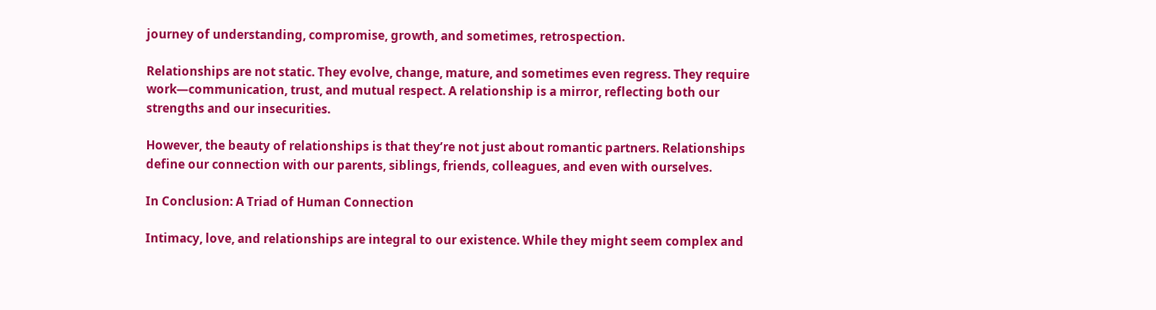journey of understanding, compromise, growth, and sometimes, retrospection.

Relationships are not static. They evolve, change, mature, and sometimes even regress. They require work—communication, trust, and mutual respect. A relationship is a mirror, reflecting both our strengths and our insecurities.

However, the beauty of relationships is that they’re not just about romantic partners. Relationships define our connection with our parents, siblings, friends, colleagues, and even with ourselves.

In Conclusion: A Triad of Human Connection

Intimacy, love, and relationships are integral to our existence. While they might seem complex and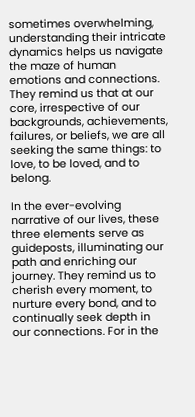sometimes overwhelming, understanding their intricate dynamics helps us navigate the maze of human emotions and connections. They remind us that at our core, irrespective of our backgrounds, achievements, failures, or beliefs, we are all seeking the same things: to love, to be loved, and to belong.

In the ever-evolving narrative of our lives, these three elements serve as guideposts, illuminating our path and enriching our journey. They remind us to cherish every moment, to nurture every bond, and to continually seek depth in our connections. For in the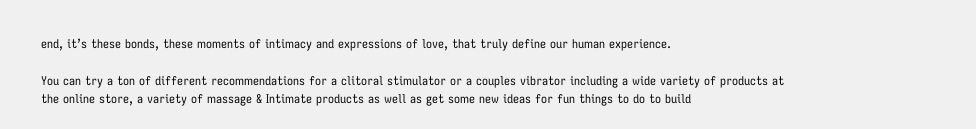end, it’s these bonds, these moments of intimacy and expressions of love, that truly define our human experience.

You can try a ton of different recommendations for a clitoral stimulator or a couples vibrator including a wide variety of products at the online store, a variety of massage & Intimate products as well as get some new ideas for fun things to do to build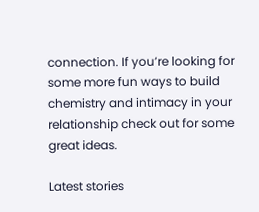connection. If you’re looking for some more fun ways to build chemistry and intimacy in your relationship check out for some great ideas.

Latest stories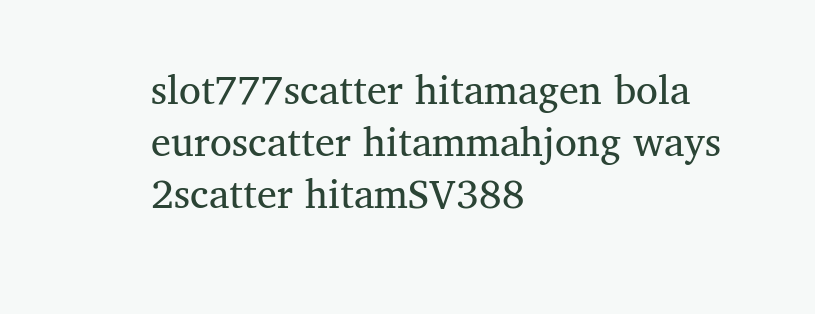slot777scatter hitamagen bola euroscatter hitammahjong ways 2scatter hitamSV388